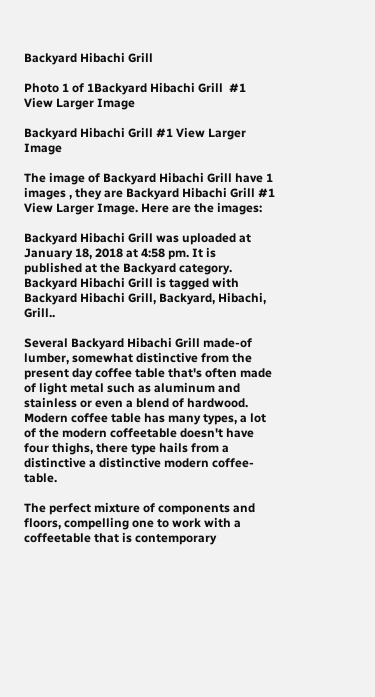Backyard Hibachi Grill

Photo 1 of 1Backyard Hibachi Grill  #1 View Larger Image

Backyard Hibachi Grill #1 View Larger Image

The image of Backyard Hibachi Grill have 1 images , they are Backyard Hibachi Grill #1 View Larger Image. Here are the images:

Backyard Hibachi Grill was uploaded at January 18, 2018 at 4:58 pm. It is published at the Backyard category. Backyard Hibachi Grill is tagged with Backyard Hibachi Grill, Backyard, Hibachi, Grill..

Several Backyard Hibachi Grill made-of lumber, somewhat distinctive from the present day coffee table that's often made of light metal such as aluminum and stainless or even a blend of hardwood. Modern coffee table has many types, a lot of the modern coffeetable doesn't have four thighs, there type hails from a distinctive a distinctive modern coffee-table.

The perfect mixture of components and floors, compelling one to work with a coffeetable that is contemporary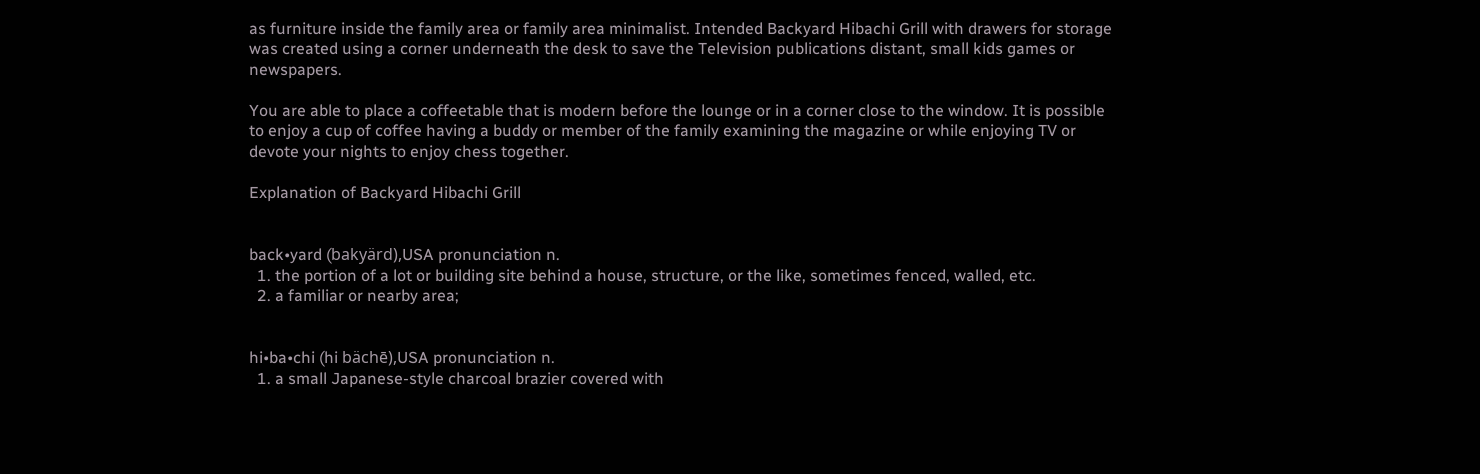as furniture inside the family area or family area minimalist. Intended Backyard Hibachi Grill with drawers for storage was created using a corner underneath the desk to save the Television publications distant, small kids games or newspapers.

You are able to place a coffeetable that is modern before the lounge or in a corner close to the window. It is possible to enjoy a cup of coffee having a buddy or member of the family examining the magazine or while enjoying TV or devote your nights to enjoy chess together.

Explanation of Backyard Hibachi Grill


back•yard (bakyärd),USA pronunciation n.
  1. the portion of a lot or building site behind a house, structure, or the like, sometimes fenced, walled, etc.
  2. a familiar or nearby area;


hi•ba•chi (hi bächē),USA pronunciation n.
  1. a small Japanese-style charcoal brazier covered with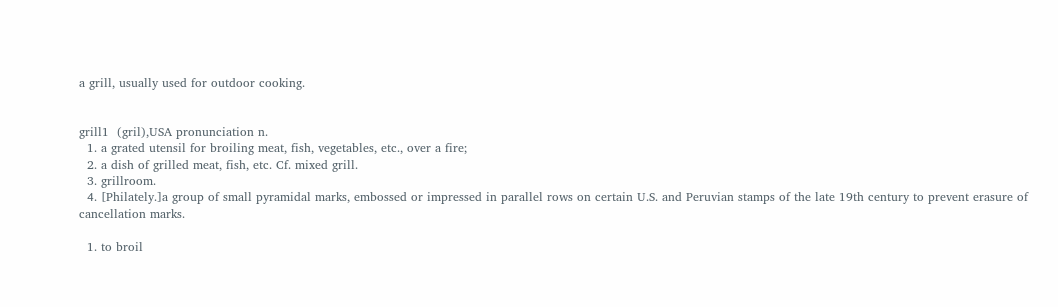a grill, usually used for outdoor cooking.


grill1  (gril),USA pronunciation n.
  1. a grated utensil for broiling meat, fish, vegetables, etc., over a fire;
  2. a dish of grilled meat, fish, etc. Cf. mixed grill.
  3. grillroom.
  4. [Philately.]a group of small pyramidal marks, embossed or impressed in parallel rows on certain U.S. and Peruvian stamps of the late 19th century to prevent erasure of cancellation marks.

  1. to broil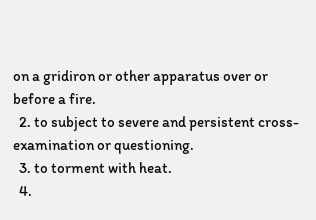on a gridiron or other apparatus over or before a fire.
  2. to subject to severe and persistent cross-examination or questioning.
  3. to torment with heat.
  4.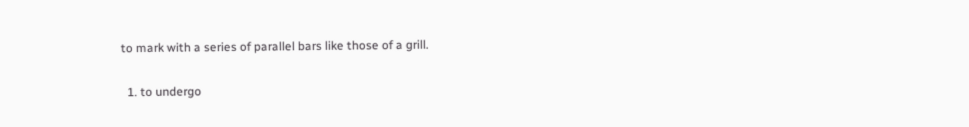to mark with a series of parallel bars like those of a grill.

  1. to undergo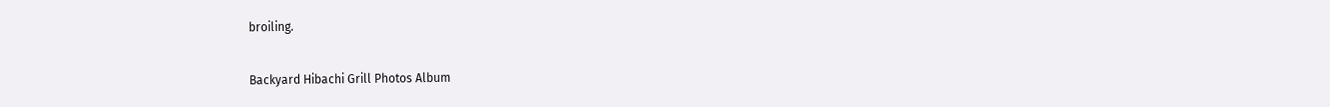broiling.

Backyard Hibachi Grill Photos Album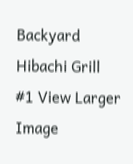Backyard Hibachi Grill  #1 View Larger Image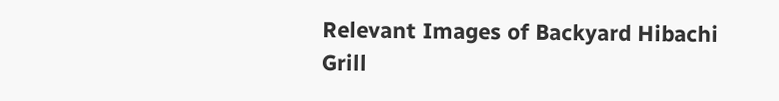Relevant Images of Backyard Hibachi Grill